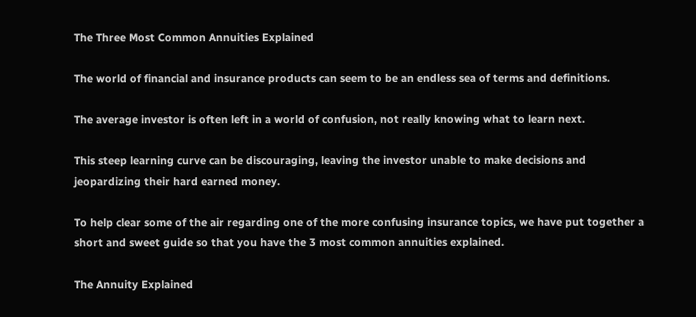The Three Most Common Annuities Explained

The world of financial and insurance products can seem to be an endless sea of terms and definitions.

The average investor is often left in a world of confusion, not really knowing what to learn next.

This steep learning curve can be discouraging, leaving the investor unable to make decisions and jeopardizing their hard earned money.

To help clear some of the air regarding one of the more confusing insurance topics, we have put together a short and sweet guide so that you have the 3 most common annuities explained.

The Annuity Explained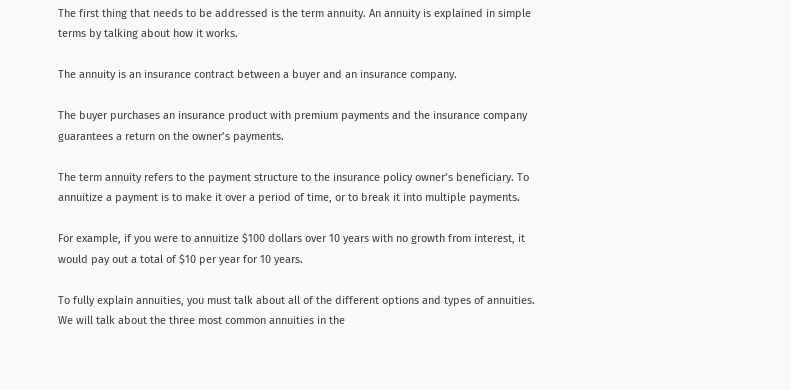The first thing that needs to be addressed is the term annuity. An annuity is explained in simple terms by talking about how it works.

The annuity is an insurance contract between a buyer and an insurance company.

The buyer purchases an insurance product with premium payments and the insurance company guarantees a return on the owner’s payments.

The term annuity refers to the payment structure to the insurance policy owner’s beneficiary. To annuitize a payment is to make it over a period of time, or to break it into multiple payments.

For example, if you were to annuitize $100 dollars over 10 years with no growth from interest, it would pay out a total of $10 per year for 10 years.

To fully explain annuities, you must talk about all of the different options and types of annuities. We will talk about the three most common annuities in the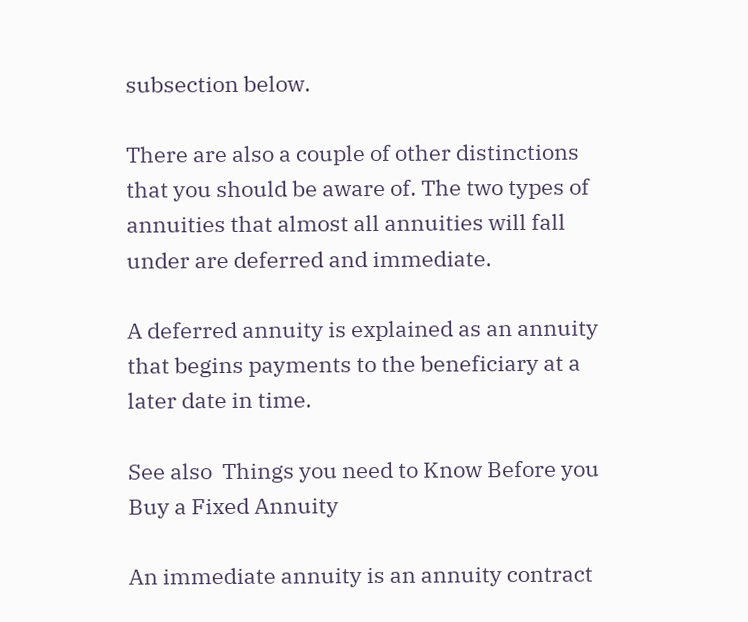subsection below.

There are also a couple of other distinctions that you should be aware of. The two types of annuities that almost all annuities will fall under are deferred and immediate.

A deferred annuity is explained as an annuity that begins payments to the beneficiary at a later date in time.

See also  Things you need to Know Before you Buy a Fixed Annuity

An immediate annuity is an annuity contract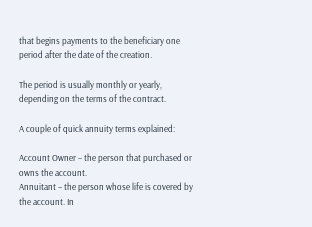that begins payments to the beneficiary one period after the date of the creation.

The period is usually monthly or yearly, depending on the terms of the contract.

A couple of quick annuity terms explained:

Account Owner – the person that purchased or owns the account.
Annuitant – the person whose life is covered by the account. In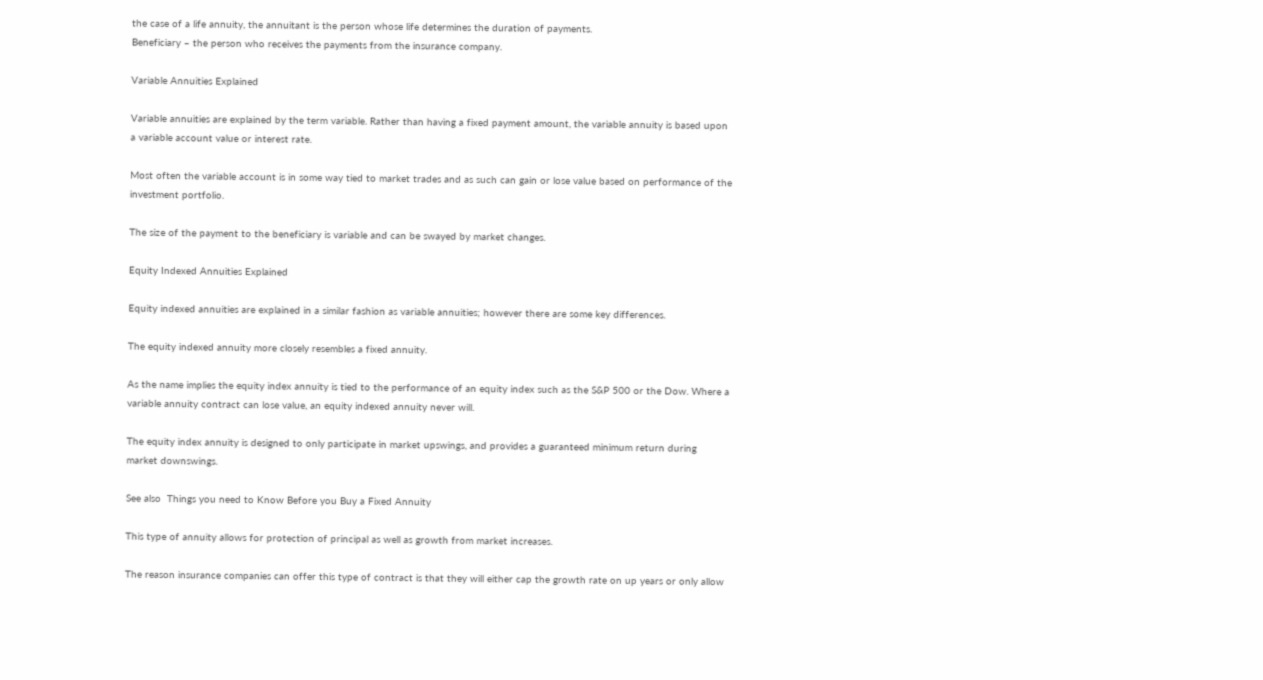the case of a life annuity, the annuitant is the person whose life determines the duration of payments.
Beneficiary – the person who receives the payments from the insurance company.

Variable Annuities Explained

Variable annuities are explained by the term variable. Rather than having a fixed payment amount, the variable annuity is based upon a variable account value or interest rate.

Most often the variable account is in some way tied to market trades and as such can gain or lose value based on performance of the investment portfolio.

The size of the payment to the beneficiary is variable and can be swayed by market changes.

Equity Indexed Annuities Explained

Equity indexed annuities are explained in a similar fashion as variable annuities; however there are some key differences.

The equity indexed annuity more closely resembles a fixed annuity.

As the name implies the equity index annuity is tied to the performance of an equity index such as the S&P 500 or the Dow. Where a variable annuity contract can lose value, an equity indexed annuity never will.

The equity index annuity is designed to only participate in market upswings, and provides a guaranteed minimum return during market downswings.

See also  Things you need to Know Before you Buy a Fixed Annuity

This type of annuity allows for protection of principal as well as growth from market increases.

The reason insurance companies can offer this type of contract is that they will either cap the growth rate on up years or only allow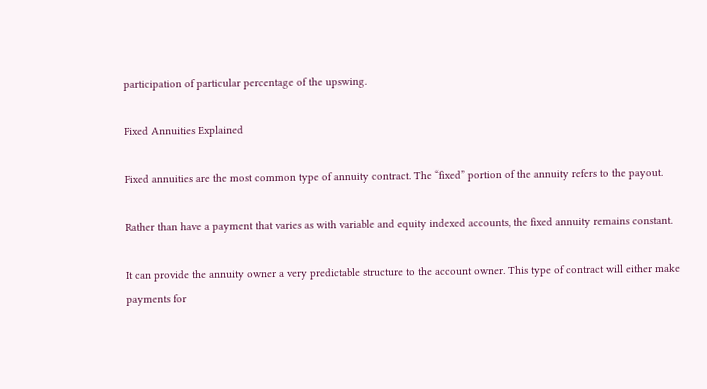participation of particular percentage of the upswing.

Fixed Annuities Explained

Fixed annuities are the most common type of annuity contract. The “fixed” portion of the annuity refers to the payout.

Rather than have a payment that varies as with variable and equity indexed accounts, the fixed annuity remains constant.

It can provide the annuity owner a very predictable structure to the account owner. This type of contract will either make payments for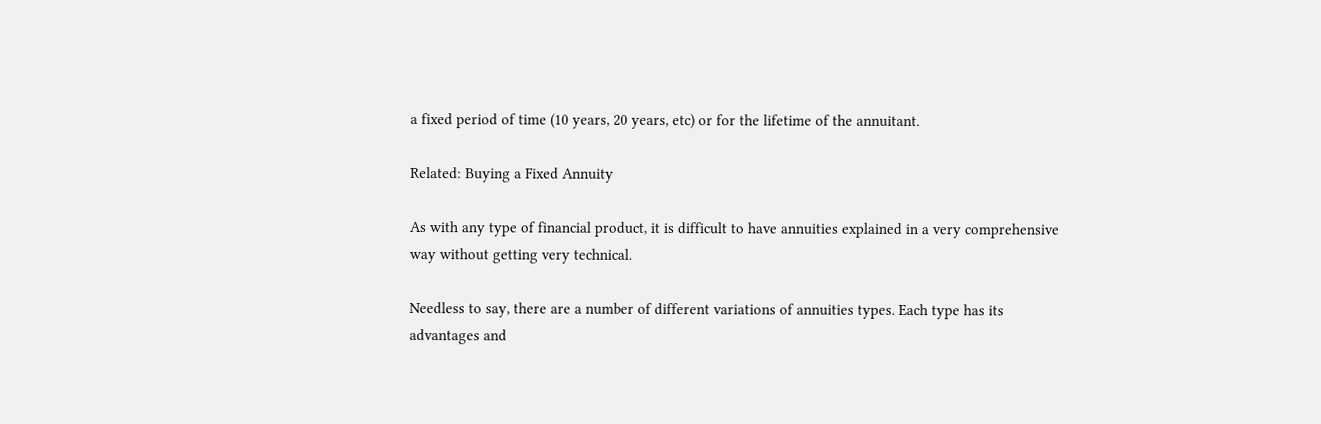a fixed period of time (10 years, 20 years, etc) or for the lifetime of the annuitant.

Related: Buying a Fixed Annuity

As with any type of financial product, it is difficult to have annuities explained in a very comprehensive way without getting very technical.

Needless to say, there are a number of different variations of annuities types. Each type has its advantages and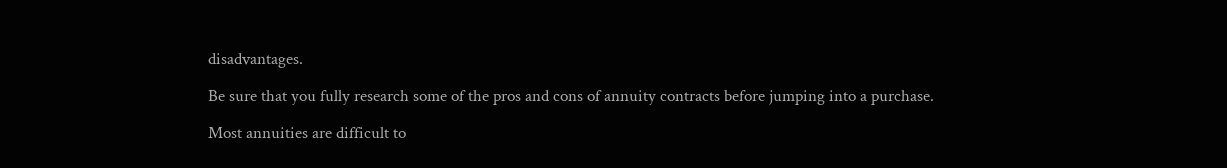disadvantages.

Be sure that you fully research some of the pros and cons of annuity contracts before jumping into a purchase.

Most annuities are difficult to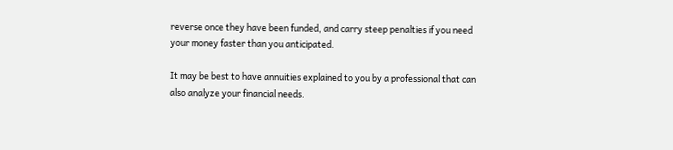reverse once they have been funded, and carry steep penalties if you need your money faster than you anticipated.

It may be best to have annuities explained to you by a professional that can also analyze your financial needs.